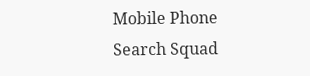Mobile Phone Search Squad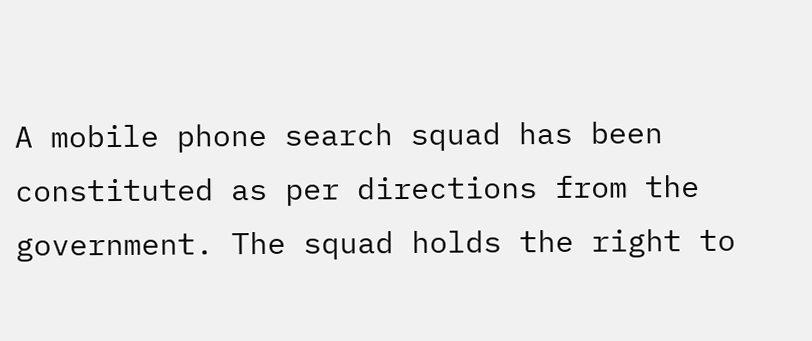A mobile phone search squad has been constituted as per directions from the government. The squad holds the right to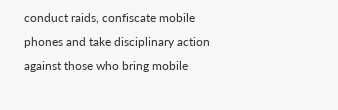conduct raids, confiscate mobile phones and take disciplinary action against those who bring mobile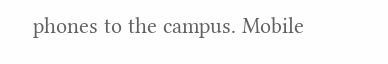phones to the campus. Mobile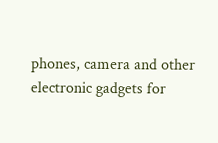phones, camera and other electronic gadgets for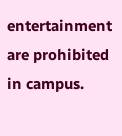entertainment are prohibited in campus.